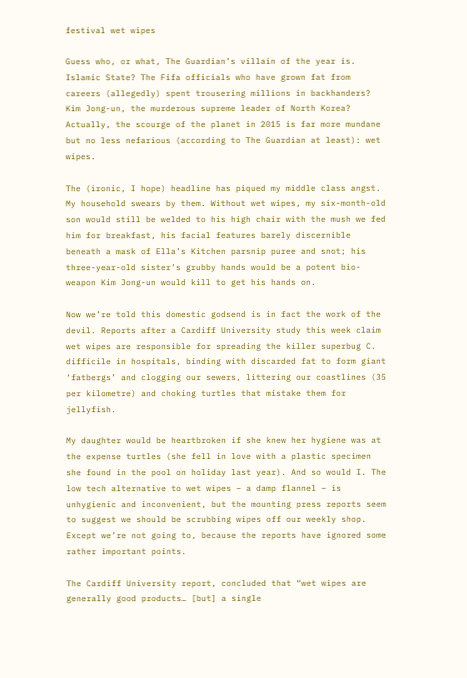festival wet wipes

Guess who, or what, The Guardian’s villain of the year is. Islamic State? The Fifa officials who have grown fat from careers (allegedly) spent trousering millions in backhanders? Kim Jong-un, the murderous supreme leader of North Korea? Actually, the scourge of the planet in 2015 is far more mundane but no less nefarious (according to The Guardian at least): wet wipes.

The (ironic, I hope) headline has piqued my middle class angst. My household swears by them. Without wet wipes, my six-month-old son would still be welded to his high chair with the mush we fed him for breakfast, his facial features barely discernible beneath a mask of Ella’s Kitchen parsnip puree and snot; his three-year-old sister’s grubby hands would be a potent bio-weapon Kim Jong-un would kill to get his hands on.

Now we’re told this domestic godsend is in fact the work of the devil. Reports after a Cardiff University study this week claim wet wipes are responsible for spreading the killer superbug C. difficile in hospitals, binding with discarded fat to form giant ‘fatbergs’ and clogging our sewers, littering our coastlines (35 per kilometre) and choking turtles that mistake them for jellyfish.

My daughter would be heartbroken if she knew her hygiene was at the expense turtles (she fell in love with a plastic specimen she found in the pool on holiday last year). And so would I. The low tech alternative to wet wipes – a damp flannel – is unhygienic and inconvenient, but the mounting press reports seem to suggest we should be scrubbing wipes off our weekly shop. Except we’re not going to, because the reports have ignored some rather important points.

The Cardiff University report, concluded that “wet wipes are generally good products… [but] a single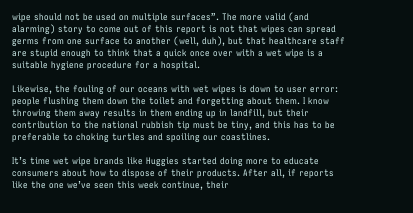wipe should not be used on multiple surfaces”. The more valid (and alarming) story to come out of this report is not that wipes can spread germs from one surface to another (well, duh), but that healthcare staff are stupid enough to think that a quick once over with a wet wipe is a suitable hygiene procedure for a hospital.

Likewise, the fouling of our oceans with wet wipes is down to user error: people flushing them down the toilet and forgetting about them. I know throwing them away results in them ending up in landfill, but their contribution to the national rubbish tip must be tiny, and this has to be preferable to choking turtles and spoiling our coastlines.

It’s time wet wipe brands like Huggies started doing more to educate consumers about how to dispose of their products. After all, if reports like the one we’ve seen this week continue, their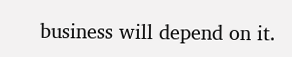business will depend on it.